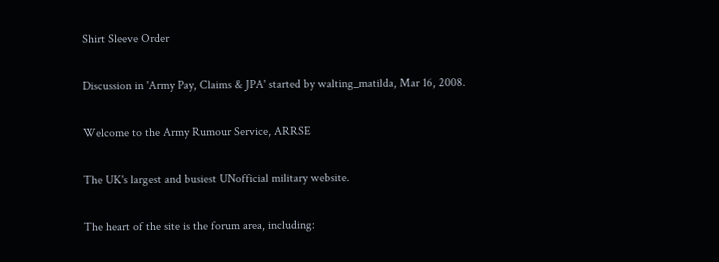Shirt Sleeve Order

Discussion in 'Army Pay, Claims & JPA' started by walting_matilda, Mar 16, 2008.

Welcome to the Army Rumour Service, ARRSE

The UK's largest and busiest UNofficial military website.

The heart of the site is the forum area, including: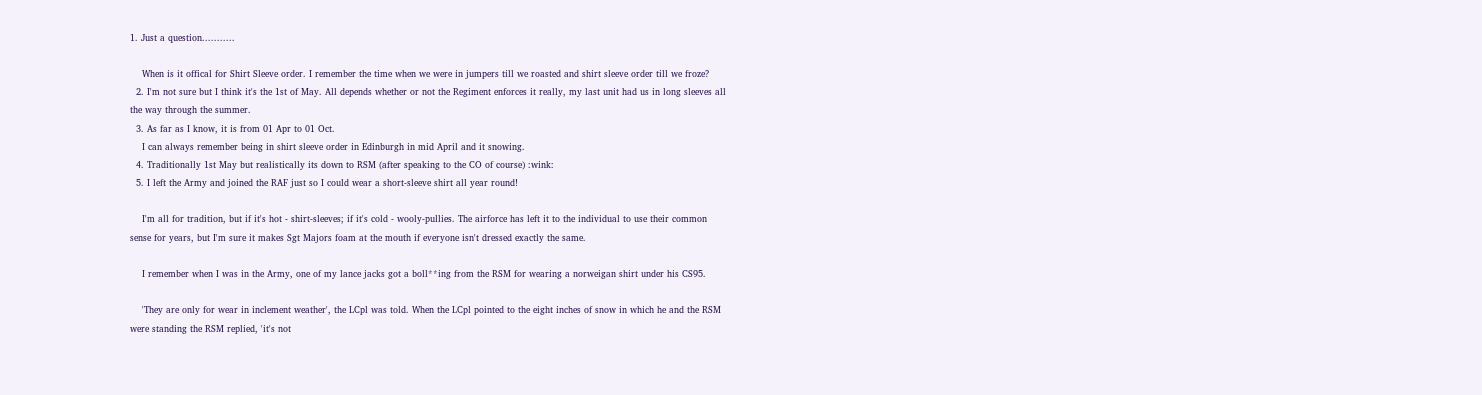1. Just a question...........

    When is it offical for Shirt Sleeve order. I remember the time when we were in jumpers till we roasted and shirt sleeve order till we froze?
  2. I'm not sure but I think it's the 1st of May. All depends whether or not the Regiment enforces it really, my last unit had us in long sleeves all the way through the summer.
  3. As far as I know, it is from 01 Apr to 01 Oct.
    I can always remember being in shirt sleeve order in Edinburgh in mid April and it snowing.
  4. Traditionally 1st May but realistically its down to RSM (after speaking to the CO of course) :wink:
  5. I left the Army and joined the RAF just so I could wear a short-sleeve shirt all year round!

    I'm all for tradition, but if it's hot - shirt-sleeves; if it's cold - wooly-pullies. The airforce has left it to the individual to use their common sense for years, but I'm sure it makes Sgt Majors foam at the mouth if everyone isn't dressed exactly the same.

    I remember when I was in the Army, one of my lance jacks got a boll**ing from the RSM for wearing a norweigan shirt under his CS95.

    'They are only for wear in inclement weather', the LCpl was told. When the LCpl pointed to the eight inches of snow in which he and the RSM were standing the RSM replied, 'it's not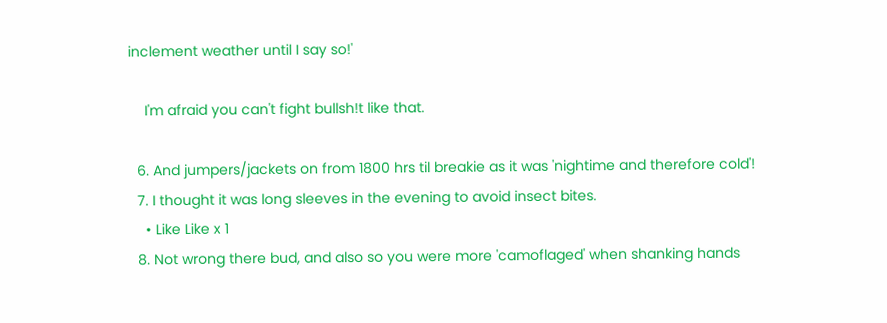inclement weather until I say so!'

    I'm afraid you can't fight bullsh!t like that.

  6. And jumpers/jackets on from 1800 hrs til breakie as it was 'nightime and therefore cold'!
  7. I thought it was long sleeves in the evening to avoid insect bites.
    • Like Like x 1
  8. Not wrong there bud, and also so you were more 'camoflaged' when shanking hands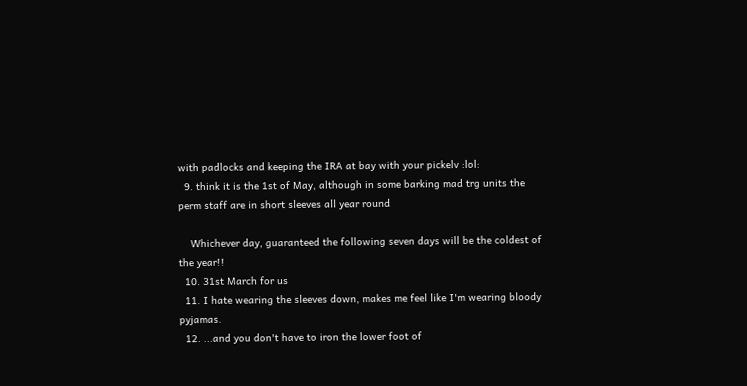with padlocks and keeping the IRA at bay with your pickelv :lol:
  9. think it is the 1st of May, although in some barking mad trg units the perm staff are in short sleeves all year round

    Whichever day, guaranteed the following seven days will be the coldest of the year!!
  10. 31st March for us
  11. I hate wearing the sleeves down, makes me feel like I'm wearing bloody pyjamas.
  12. ...and you don't have to iron the lower foot of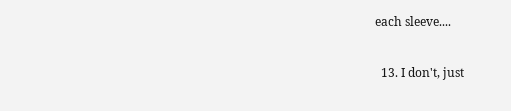each sleeve....

  13. I don't, just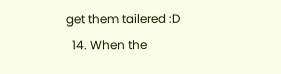get them tailered :D
  14. When the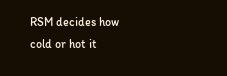RSM decides how cold or hot it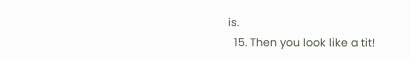is.
  15. Then you look like a tit!